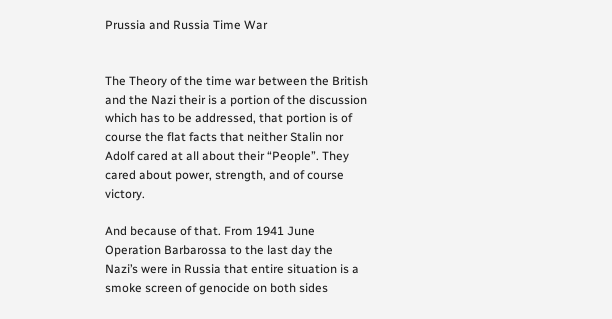Prussia and Russia Time War


The Theory of the time war between the British and the Nazi their is a portion of the discussion which has to be addressed, that portion is of course the flat facts that neither Stalin nor Adolf cared at all about their “People”. They cared about power, strength, and of course victory.

And because of that. From 1941 June Operation Barbarossa to the last day the Nazi’s were in Russia that entire situation is a smoke screen of genocide on both sides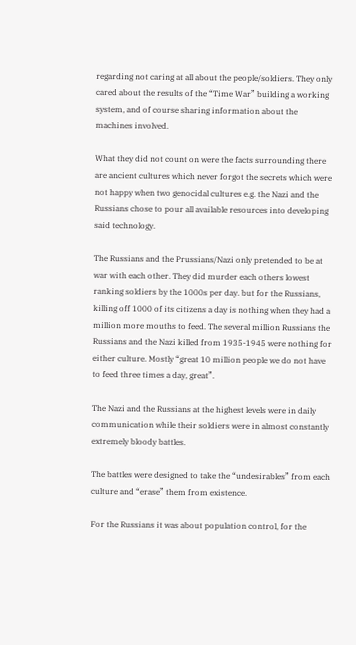regarding not caring at all about the people/soldiers. They only cared about the results of the “Time War” building a working system, and of course sharing information about the machines involved.

What they did not count on were the facts surrounding there are ancient cultures which never forgot the secrets which were not happy when two genocidal cultures e.g. the Nazi and the Russians chose to pour all available resources into developing said technology.

The Russians and the Prussians/Nazi only pretended to be at war with each other. They did murder each others lowest ranking soldiers by the 1000s per day. but for the Russians, killing off 1000 of its citizens a day is nothing when they had a million more mouths to feed. The several million Russians the Russians and the Nazi killed from 1935-1945 were nothing for either culture. Mostly “great 10 million people we do not have to feed three times a day, great”.

The Nazi and the Russians at the highest levels were in daily communication while their soldiers were in almost constantly extremely bloody battles.

The battles were designed to take the “undesirables” from each culture and “erase” them from existence.

For the Russians it was about population control, for the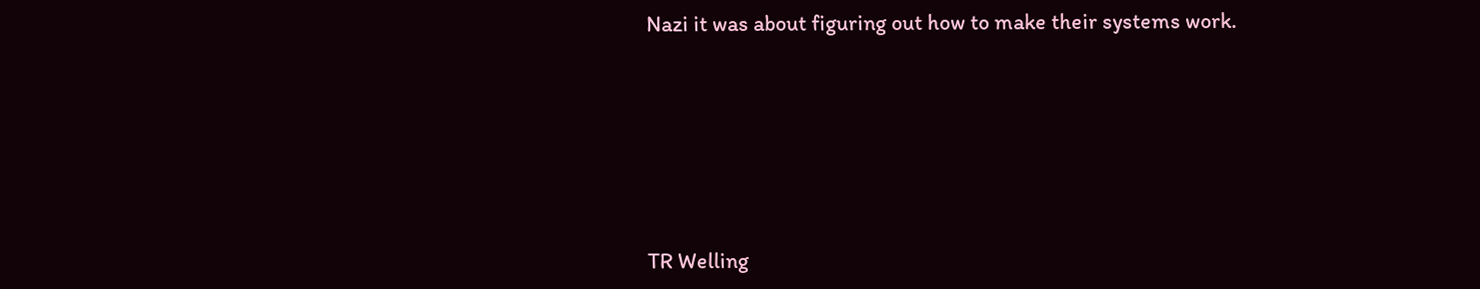Nazi it was about figuring out how to make their systems work.








TR Welling